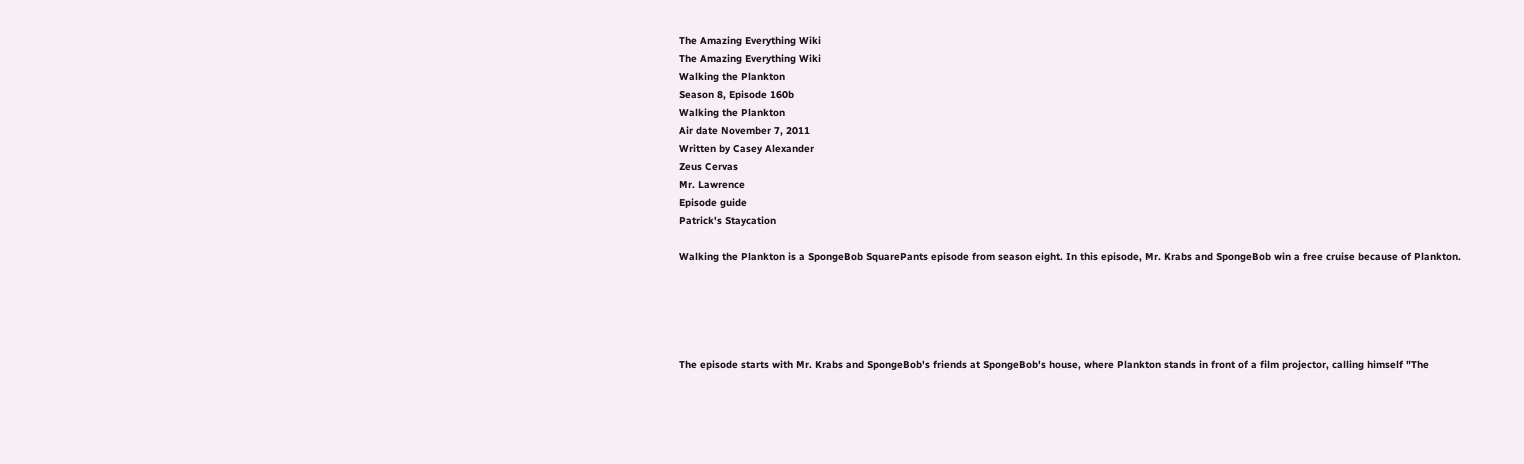The Amazing Everything Wiki
The Amazing Everything Wiki
Walking the Plankton
Season 8, Episode 160b
Walking the Plankton
Air date November 7, 2011
Written by Casey Alexander
Zeus Cervas
Mr. Lawrence
Episode guide
Patrick's Staycation

Walking the Plankton is a SpongeBob SquarePants episode from season eight. In this episode, Mr. Krabs and SpongeBob win a free cruise because of Plankton.





The episode starts with Mr. Krabs and SpongeBob's friends at SpongeBob's house, where Plankton stands in front of a film projector, calling himself "The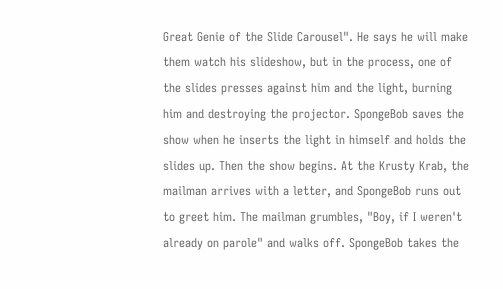Great Genie of the Slide Carousel". He says he will make them watch his slideshow, but in the process, one of the slides presses against him and the light, burning him and destroying the projector. SpongeBob saves the show when he inserts the light in himself and holds the slides up. Then the show begins. At the Krusty Krab, the mailman arrives with a letter, and SpongeBob runs out to greet him. The mailman grumbles, "Boy, if I weren't already on parole" and walks off. SpongeBob takes the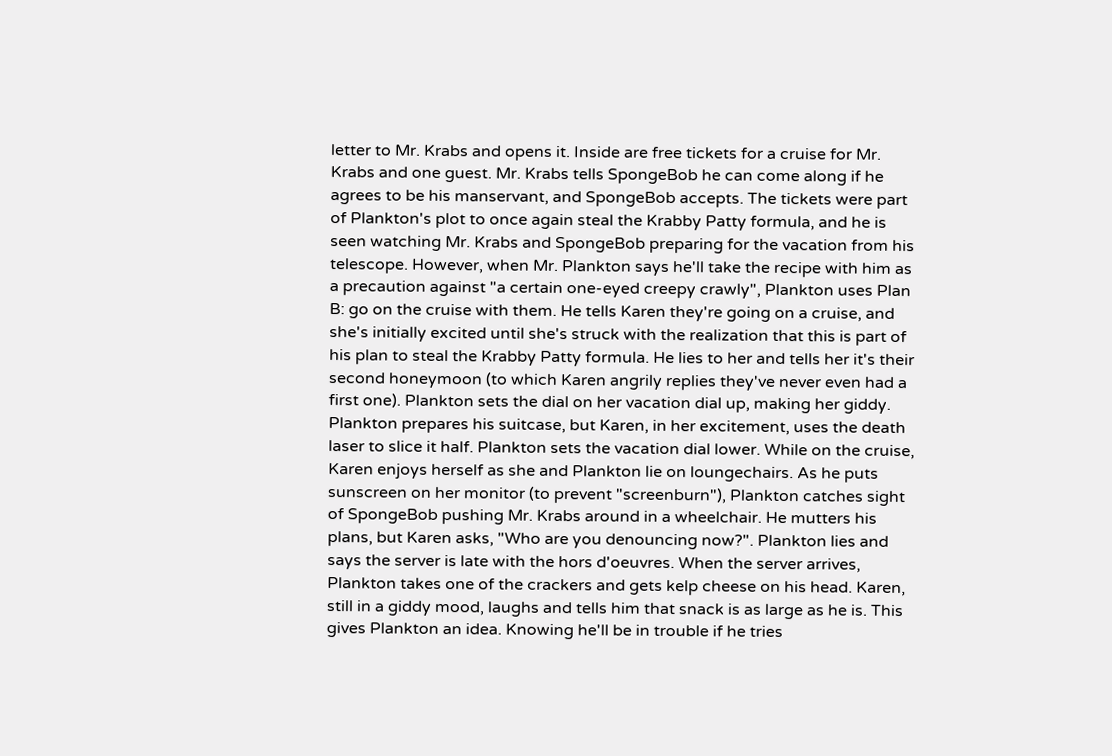letter to Mr. Krabs and opens it. Inside are free tickets for a cruise for Mr. Krabs and one guest. Mr. Krabs tells SpongeBob he can come along if he agrees to be his manservant, and SpongeBob accepts. The tickets were part of Plankton's plot to once again steal the Krabby Patty formula, and he is seen watching Mr. Krabs and SpongeBob preparing for the vacation from his telescope. However, when Mr. Plankton says he'll take the recipe with him as a precaution against "a certain one-eyed creepy crawly", Plankton uses Plan B: go on the cruise with them. He tells Karen they're going on a cruise, and she's initially excited until she's struck with the realization that this is part of his plan to steal the Krabby Patty formula. He lies to her and tells her it's their second honeymoon (to which Karen angrily replies they've never even had a first one). Plankton sets the dial on her vacation dial up, making her giddy. Plankton prepares his suitcase, but Karen, in her excitement, uses the death laser to slice it half. Plankton sets the vacation dial lower. While on the cruise, Karen enjoys herself as she and Plankton lie on loungechairs. As he puts sunscreen on her monitor (to prevent "screenburn"), Plankton catches sight of SpongeBob pushing Mr. Krabs around in a wheelchair. He mutters his plans, but Karen asks, "Who are you denouncing now?". Plankton lies and says the server is late with the hors d'oeuvres. When the server arrives, Plankton takes one of the crackers and gets kelp cheese on his head. Karen, still in a giddy mood, laughs and tells him that snack is as large as he is. This gives Plankton an idea. Knowing he'll be in trouble if he tries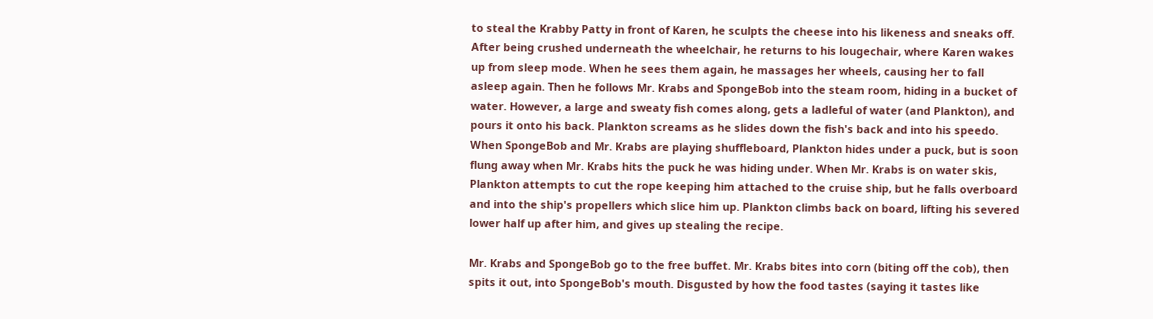to steal the Krabby Patty in front of Karen, he sculpts the cheese into his likeness and sneaks off. After being crushed underneath the wheelchair, he returns to his lougechair, where Karen wakes up from sleep mode. When he sees them again, he massages her wheels, causing her to fall asleep again. Then he follows Mr. Krabs and SpongeBob into the steam room, hiding in a bucket of water. However, a large and sweaty fish comes along, gets a ladleful of water (and Plankton), and pours it onto his back. Plankton screams as he slides down the fish's back and into his speedo. When SpongeBob and Mr. Krabs are playing shuffleboard, Plankton hides under a puck, but is soon flung away when Mr. Krabs hits the puck he was hiding under. When Mr. Krabs is on water skis, Plankton attempts to cut the rope keeping him attached to the cruise ship, but he falls overboard and into the ship's propellers which slice him up. Plankton climbs back on board, lifting his severed lower half up after him, and gives up stealing the recipe.

Mr. Krabs and SpongeBob go to the free buffet. Mr. Krabs bites into corn (biting off the cob), then spits it out, into SpongeBob's mouth. Disgusted by how the food tastes (saying it tastes like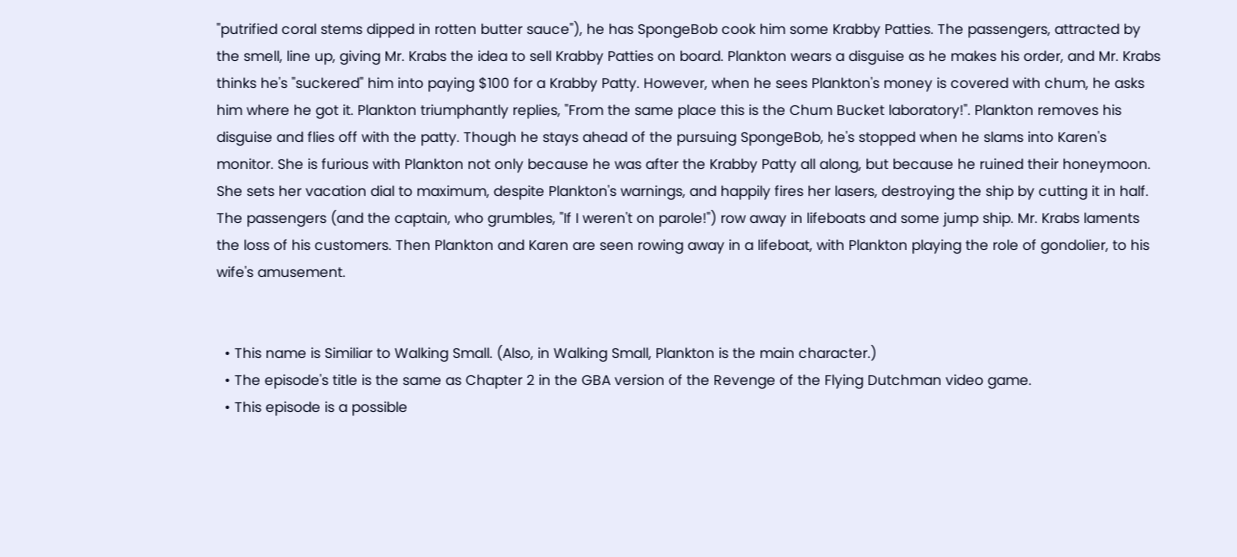"putrified coral stems dipped in rotten butter sauce"), he has SpongeBob cook him some Krabby Patties. The passengers, attracted by the smell, line up, giving Mr. Krabs the idea to sell Krabby Patties on board. Plankton wears a disguise as he makes his order, and Mr. Krabs thinks he's "suckered" him into paying $100 for a Krabby Patty. However, when he sees Plankton's money is covered with chum, he asks him where he got it. Plankton triumphantly replies, "From the same place this is the Chum Bucket laboratory!". Plankton removes his disguise and flies off with the patty. Though he stays ahead of the pursuing SpongeBob, he's stopped when he slams into Karen's monitor. She is furious with Plankton not only because he was after the Krabby Patty all along, but because he ruined their honeymoon. She sets her vacation dial to maximum, despite Plankton's warnings, and happily fires her lasers, destroying the ship by cutting it in half. The passengers (and the captain, who grumbles, "If I weren't on parole!") row away in lifeboats and some jump ship. Mr. Krabs laments the loss of his customers. Then Plankton and Karen are seen rowing away in a lifeboat, with Plankton playing the role of gondolier, to his wife's amusement.


  • This name is Similiar to Walking Small. (Also, in Walking Small, Plankton is the main character.)
  • The episode's title is the same as Chapter 2 in the GBA version of the Revenge of the Flying Dutchman video game.
  • This episode is a possible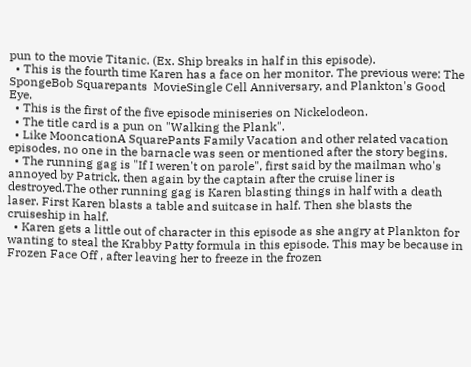pun to the movie Titanic. (Ex. Ship breaks in half in this episode).
  • This is the fourth time Karen has a face on her monitor. The previous were: The SpongeBob Squarepants  MovieSingle Cell Anniversary, and Plankton's Good Eye.
  • This is the first of the five episode miniseries on Nickelodeon.
  • The title card is a pun on "Walking the Plank".
  • Like MooncationA SquarePants Family Vacation and other related vacation episodes, no one in the barnacle was seen or mentioned after the story begins.
  • The running gag is "If I weren't on parole", first said by the mailman who's annoyed by Patrick, then again by the captain after the cruise liner is destroyed.The other running gag is Karen blasting things in half with a death laser. First Karen blasts a table and suitcase in half. Then she blasts the cruiseship in half.
  • Karen gets a little out of character in this episode as she angry at Plankton for wanting to steal the Krabby Patty formula in this episode. This may be because in Frozen Face Off , after leaving her to freeze in the frozen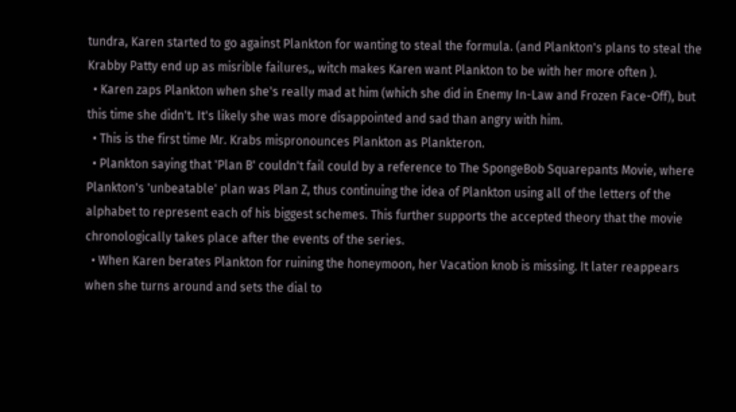tundra, Karen started to go against Plankton for wanting to steal the formula. (and Plankton's plans to steal the Krabby Patty end up as misrible failures,, witch makes Karen want Plankton to be with her more often ).
  • Karen zaps Plankton when she's really mad at him (which she did in Enemy In-Law and Frozen Face-Off), but this time she didn't. It's likely she was more disappointed and sad than angry with him.
  • This is the first time Mr. Krabs mispronounces Plankton as Plankteron.
  • Plankton saying that 'Plan B' couldn't fail could by a reference to The SpongeBob Squarepants Movie, where Plankton's 'unbeatable' plan was Plan Z, thus continuing the idea of Plankton using all of the letters of the alphabet to represent each of his biggest schemes. This further supports the accepted theory that the movie chronologically takes place after the events of the series.
  • When Karen berates Plankton for ruining the honeymoon, her Vacation knob is missing. It later reappears when she turns around and sets the dial to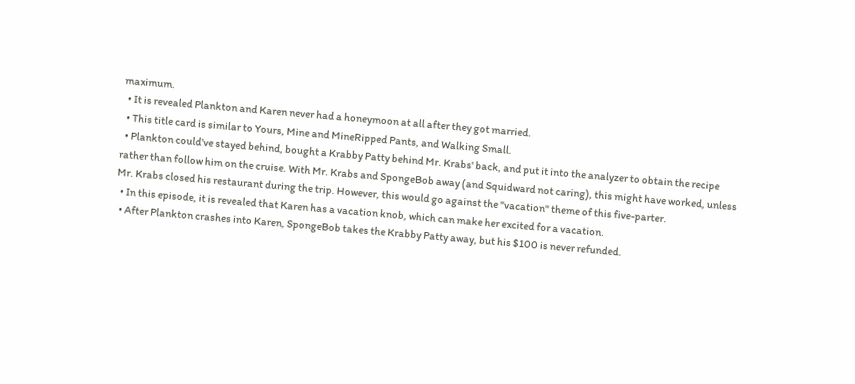maximum.
  • It is revealed Plankton and Karen never had a honeymoon at all after they got married.
  • This title card is similar to Yours, Mine and MineRipped Pants, and Walking Small.
  • Plankton could've stayed behind, bought a Krabby Patty behind Mr. Krabs' back, and put it into the analyzer to obtain the recipe rather than follow him on the cruise. With Mr. Krabs and SpongeBob away (and Squidward not caring), this might have worked, unless Mr. Krabs closed his restaurant during the trip. However, this would go against the "vacation" theme of this five-parter.
  • In this episode, it is revealed that Karen has a vacation knob, which can make her excited for a vacation.
  • After Plankton crashes into Karen, SpongeBob takes the Krabby Patty away, but his $100 is never refunded.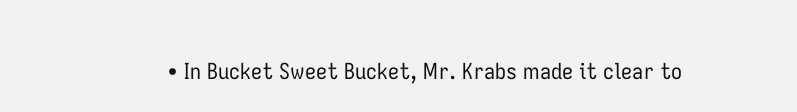• In Bucket Sweet Bucket, Mr. Krabs made it clear to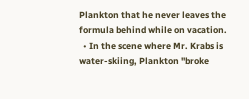Plankton that he never leaves the formula behind while on vacation.
  • In the scene where Mr. Krabs is water-skiing, Plankton "broke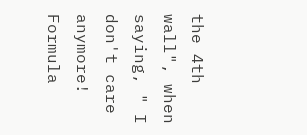the 4th wall", when saying, " I don't care anymore! Formula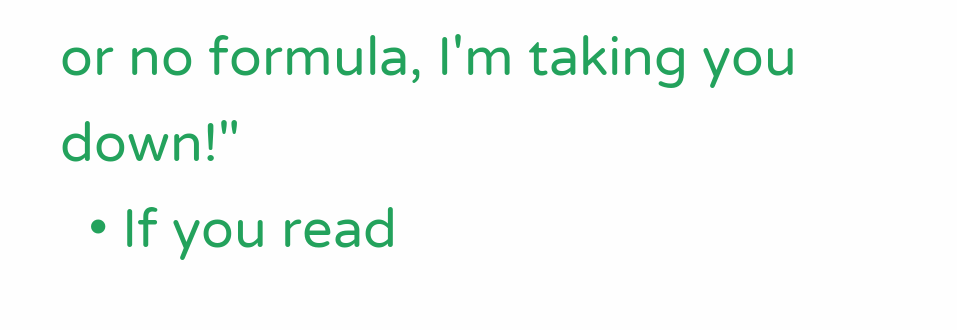or no formula, I'm taking you down!"
  • If you read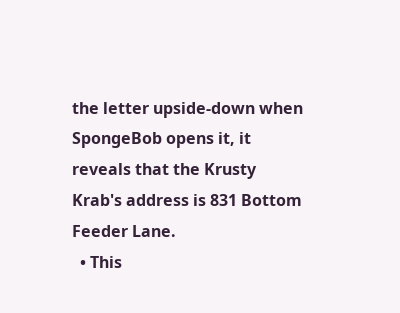the letter upside-down when SpongeBob opens it, it reveals that the Krusty Krab's address is 831 Bottom Feeder Lane.
  • This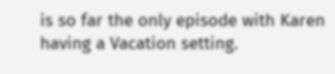is so far the only episode with Karen having a Vacation setting.